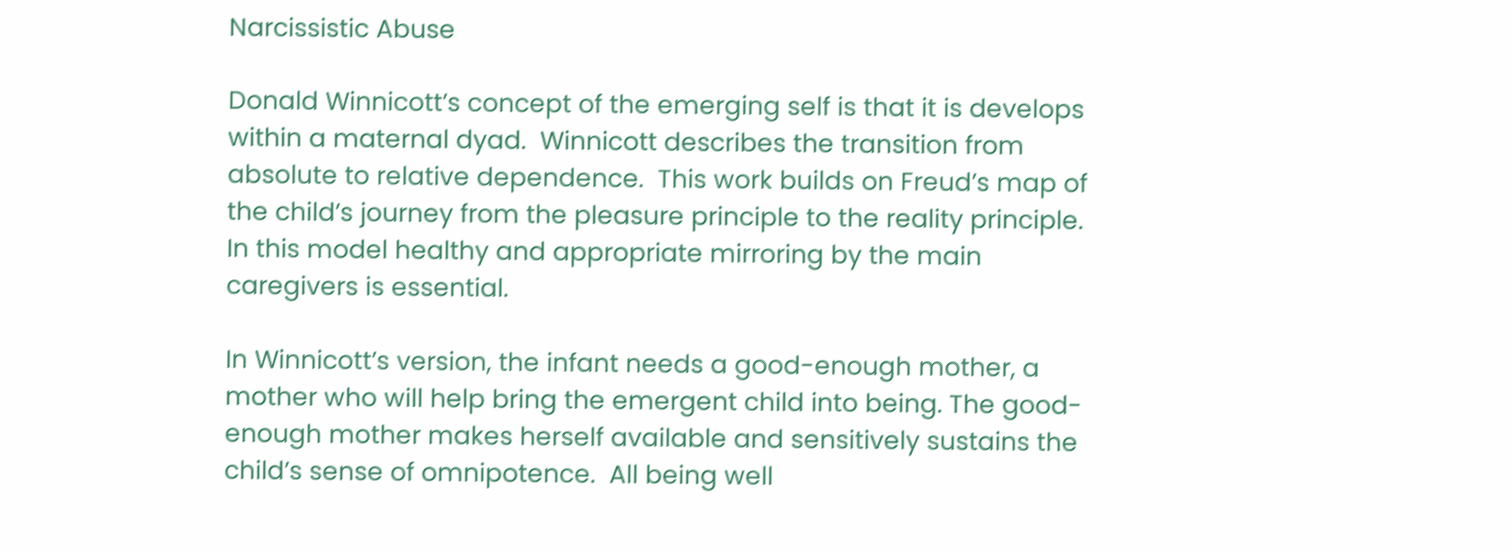Narcissistic Abuse

Donald Winnicott’s concept of the emerging self is that it is develops within a maternal dyad.  Winnicott describes the transition from absolute to relative dependence.  This work builds on Freud’s map of the child’s journey from the pleasure principle to the reality principle.  In this model healthy and appropriate mirroring by the main caregivers is essential.

In Winnicott’s version, the infant needs a good-enough mother, a mother who will help bring the emergent child into being. The good-enough mother makes herself available and sensitively sustains the child’s sense of omnipotence.  All being well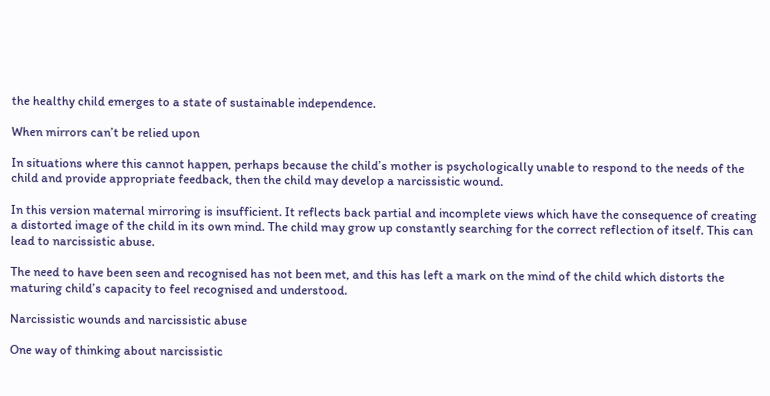the healthy child emerges to a state of sustainable independence.

When mirrors can’t be relied upon

In situations where this cannot happen, perhaps because the child’s mother is psychologically unable to respond to the needs of the child and provide appropriate feedback, then the child may develop a narcissistic wound.

In this version maternal mirroring is insufficient. It reflects back partial and incomplete views which have the consequence of creating a distorted image of the child in its own mind. The child may grow up constantly searching for the correct reflection of itself. This can lead to narcissistic abuse.

The need to have been seen and recognised has not been met, and this has left a mark on the mind of the child which distorts the maturing child’s capacity to feel recognised and understood.

Narcissistic wounds and narcissistic abuse

One way of thinking about narcissistic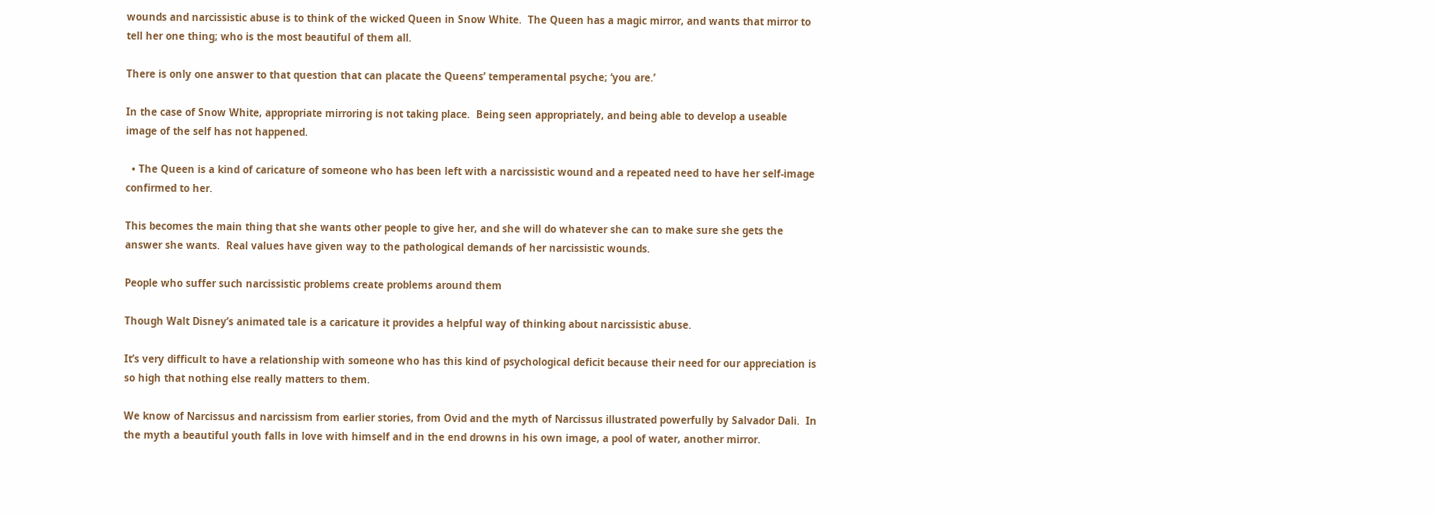wounds and narcissistic abuse is to think of the wicked Queen in Snow White.  The Queen has a magic mirror, and wants that mirror to tell her one thing; who is the most beautiful of them all.

There is only one answer to that question that can placate the Queens’ temperamental psyche; ‘you are.’

In the case of Snow White, appropriate mirroring is not taking place.  Being seen appropriately, and being able to develop a useable image of the self has not happened.

  • The Queen is a kind of caricature of someone who has been left with a narcissistic wound and a repeated need to have her self-image confirmed to her.

This becomes the main thing that she wants other people to give her, and she will do whatever she can to make sure she gets the answer she wants.  Real values have given way to the pathological demands of her narcissistic wounds.

People who suffer such narcissistic problems create problems around them

Though Walt Disney’s animated tale is a caricature it provides a helpful way of thinking about narcissistic abuse.

It’s very difficult to have a relationship with someone who has this kind of psychological deficit because their need for our appreciation is so high that nothing else really matters to them.

We know of Narcissus and narcissism from earlier stories, from Ovid and the myth of Narcissus illustrated powerfully by Salvador Dali.  In the myth a beautiful youth falls in love with himself and in the end drowns in his own image, a pool of water, another mirror.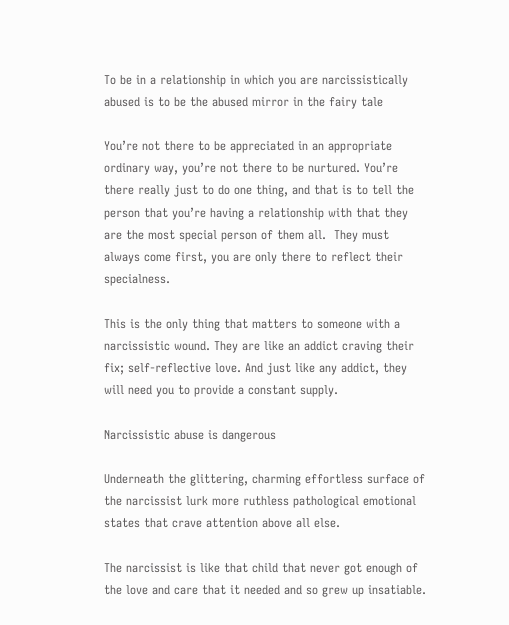To be in a relationship in which you are narcissistically abused is to be the abused mirror in the fairy tale

You’re not there to be appreciated in an appropriate ordinary way, you’re not there to be nurtured. You’re there really just to do one thing, and that is to tell the person that you’re having a relationship with that they are the most special person of them all.  They must always come first, you are only there to reflect their specialness.

This is the only thing that matters to someone with a narcissistic wound. They are like an addict craving their fix; self-reflective love. And just like any addict, they will need you to provide a constant supply.

Narcissistic abuse is dangerous

Underneath the glittering, charming effortless surface of the narcissist lurk more ruthless pathological emotional states that crave attention above all else.

The narcissist is like that child that never got enough of the love and care that it needed and so grew up insatiable.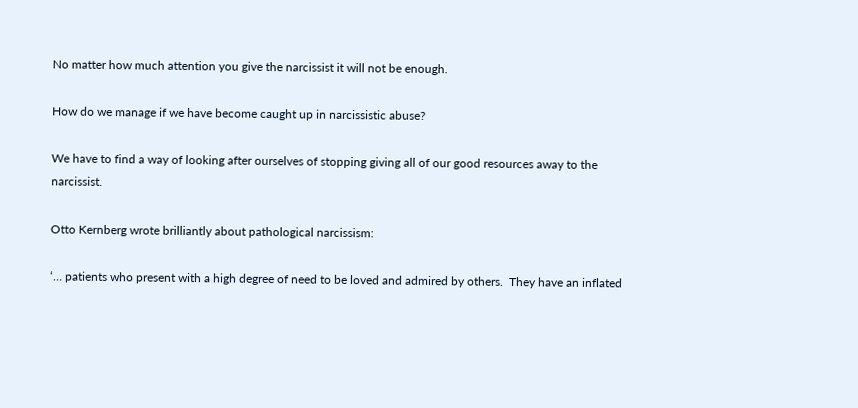No matter how much attention you give the narcissist it will not be enough.

How do we manage if we have become caught up in narcissistic abuse?

We have to find a way of looking after ourselves of stopping giving all of our good resources away to the narcissist.

Otto Kernberg wrote brilliantly about pathological narcissism:

‘… patients who present with a high degree of need to be loved and admired by others.  They have an inflated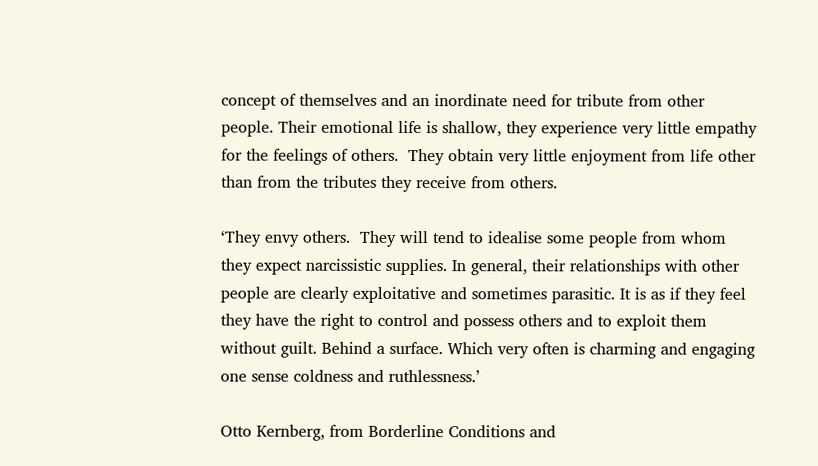concept of themselves and an inordinate need for tribute from other people. Their emotional life is shallow, they experience very little empathy for the feelings of others.  They obtain very little enjoyment from life other than from the tributes they receive from others.

‘They envy others.  They will tend to idealise some people from whom they expect narcissistic supplies. In general, their relationships with other people are clearly exploitative and sometimes parasitic. It is as if they feel they have the right to control and possess others and to exploit them without guilt. Behind a surface. Which very often is charming and engaging one sense coldness and ruthlessness.’

Otto Kernberg, from Borderline Conditions and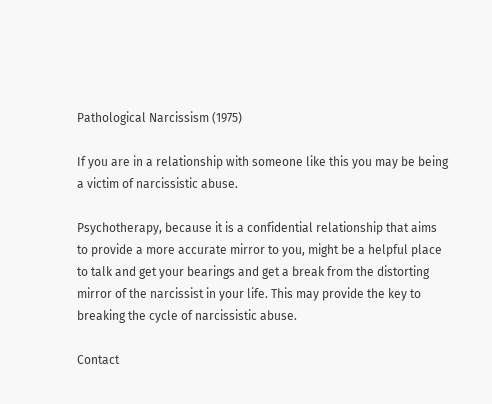Pathological Narcissism (1975)

If you are in a relationship with someone like this you may be being a victim of narcissistic abuse.

Psychotherapy, because it is a confidential relationship that aims to provide a more accurate mirror to you, might be a helpful place to talk and get your bearings and get a break from the distorting mirror of the narcissist in your life. This may provide the key to breaking the cycle of narcissistic abuse.

Contact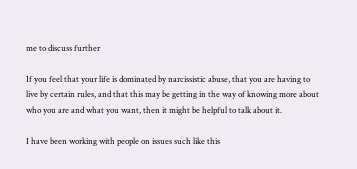me to discuss further

If you feel that your life is dominated by narcissistic abuse, that you are having to live by certain rules, and that this may be getting in the way of knowing more about who you are and what you want, then it might be helpful to talk about it.

I have been working with people on issues such like this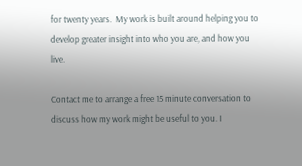for twenty years.  My work is built around helping you to develop greater insight into who you are, and how you live.

Contact me to arrange a free 15 minute conversation to discuss how my work might be useful to you. I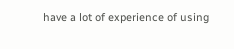have a lot of experience of using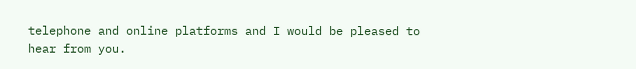telephone and online platforms and I would be pleased to hear from you.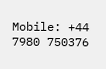Mobile: +44 7980 750376